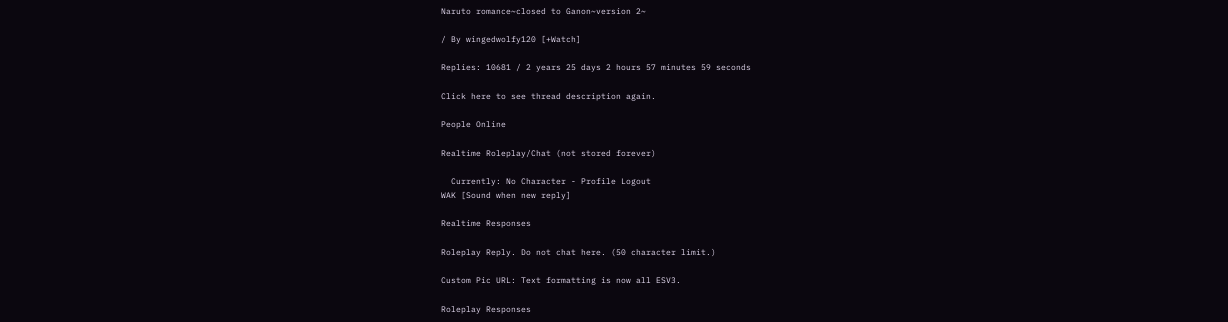Naruto romance~closed to Ganon~version 2~

/ By wingedwolfy120 [+Watch]

Replies: 10681 / 2 years 25 days 2 hours 57 minutes 59 seconds

Click here to see thread description again.

People Online

Realtime Roleplay/Chat (not stored forever)

  Currently: No Character - Profile Logout
WAK [Sound when new reply]

Realtime Responses

Roleplay Reply. Do not chat here. (50 character limit.)

Custom Pic URL: Text formatting is now all ESV3.

Roleplay Responses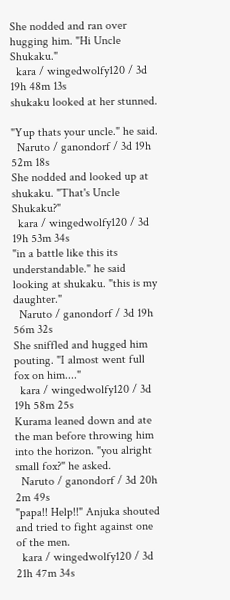She nodded and ran over hugging him. "Hi Uncle Shukaku."
  kara / wingedwolfy120 / 3d 19h 48m 13s
shukaku looked at her stunned.

"Yup thats your uncle." he said.
  Naruto / ganondorf / 3d 19h 52m 18s
She nodded and looked up at shukaku. "That's Uncle Shukaku?"
  kara / wingedwolfy120 / 3d 19h 53m 34s
"in a battle like this its understandable." he said looking at shukaku. "this is my daughter."
  Naruto / ganondorf / 3d 19h 56m 32s
She sniffled and hugged him pouting. "I almost went full fox on him...."
  kara / wingedwolfy120 / 3d 19h 58m 25s
Kurama leaned down and ate the man before throwing him into the horizon. "you alright small fox?" he asked.
  Naruto / ganondorf / 3d 20h 2m 49s
"papa!! Help!!" Anjuka shouted and tried to fight against one of the men.
  kara / wingedwolfy120 / 3d 21h 47m 34s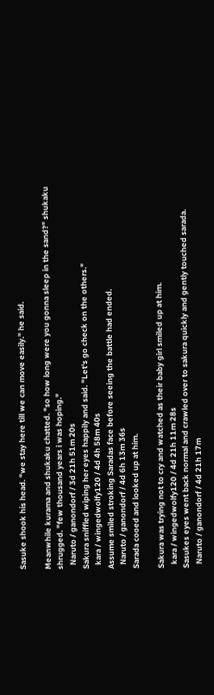Sasuke shook his head. "we stay here till we can move easily." he said.

Meanwhile kurama and shukaku chatted. "so how long were you gonna sleep in the sand?" shukaku shrugged. "few thousand years i was hoping."
  Naruto / ganondorf / 3d 21h 51m 20s
Sakura sniffled wiping her eyes happily and said. "Let's go check on the others."
  kara / wingedwolfy120 / 4d 4h 58m 40s
Assume smiled stroking Saradas face before seeing the battle had ended.
  Naruto / ganondorf / 4d 6h 13m 36s
Sarada cooed and looked up at him.

Sakura was trying not to cry and watched as their baby girl smiled up at him.
  kara / wingedwolfy120 / 4d 21h 11m 28s
Sasukes eyes went back normal and crawled over to sakura quickly and gently touched sarada.
  Naruto / ganondorf / 4d 21h 17m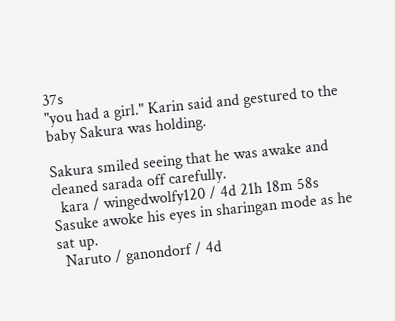37s
"you had a girl." Karin said and gestured to the baby Sakura was holding.

Sakura smiled seeing that he was awake and cleaned sarada off carefully.
  kara / wingedwolfy120 / 4d 21h 18m 58s
Sasuke awoke his eyes in sharingan mode as he sat up.
  Naruto / ganondorf / 4d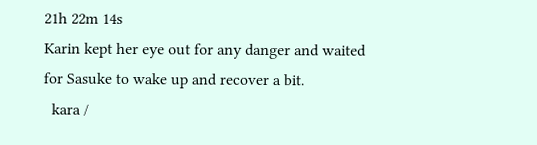21h 22m 14s
Karin kept her eye out for any danger and waited for Sasuke to wake up and recover a bit.
  kara /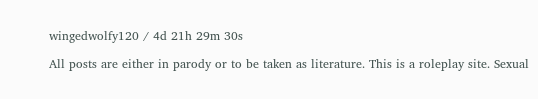wingedwolfy120 / 4d 21h 29m 30s

All posts are either in parody or to be taken as literature. This is a roleplay site. Sexual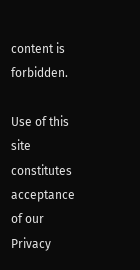content is forbidden.

Use of this site constitutes acceptance of our
Privacy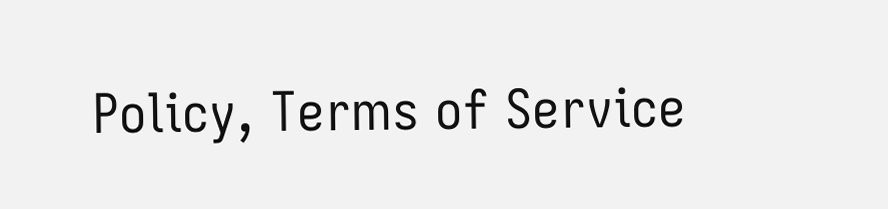Policy, Terms of Service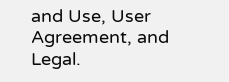and Use, User Agreement, and Legal.